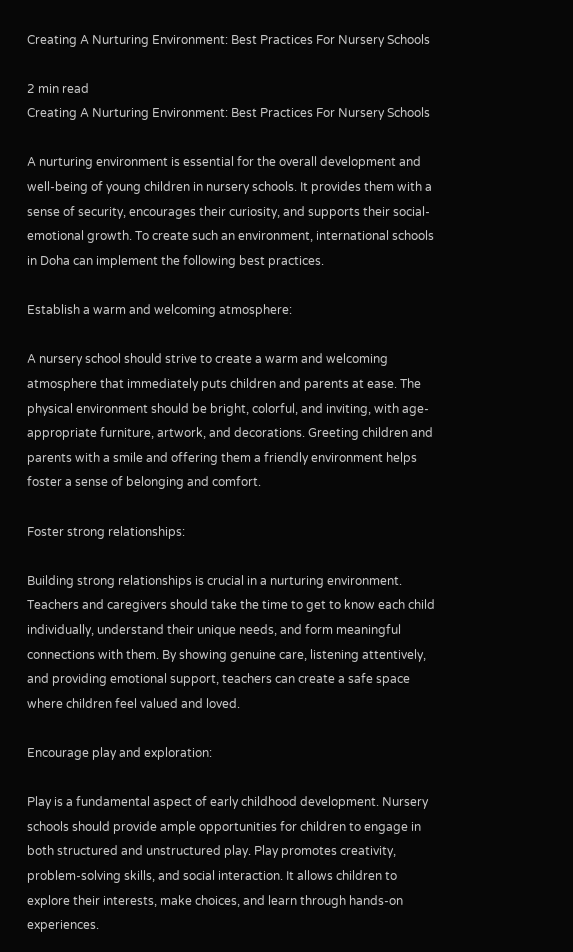Creating A Nurturing Environment: Best Practices For Nursery Schools

2 min read
Creating A Nurturing Environment: Best Practices For Nursery Schools

A nurturing environment is essential for the overall development and well-being of young children in nursery schools. It provides them with a sense of security, encourages their curiosity, and supports their social-emotional growth. To create such an environment, international schools in Doha can implement the following best practices.

Establish a warm and welcoming atmosphere:

A nursery school should strive to create a warm and welcoming atmosphere that immediately puts children and parents at ease. The physical environment should be bright, colorful, and inviting, with age-appropriate furniture, artwork, and decorations. Greeting children and parents with a smile and offering them a friendly environment helps foster a sense of belonging and comfort.

Foster strong relationships:

Building strong relationships is crucial in a nurturing environment. Teachers and caregivers should take the time to get to know each child individually, understand their unique needs, and form meaningful connections with them. By showing genuine care, listening attentively, and providing emotional support, teachers can create a safe space where children feel valued and loved.

Encourage play and exploration:

Play is a fundamental aspect of early childhood development. Nursery schools should provide ample opportunities for children to engage in both structured and unstructured play. Play promotes creativity, problem-solving skills, and social interaction. It allows children to explore their interests, make choices, and learn through hands-on experiences.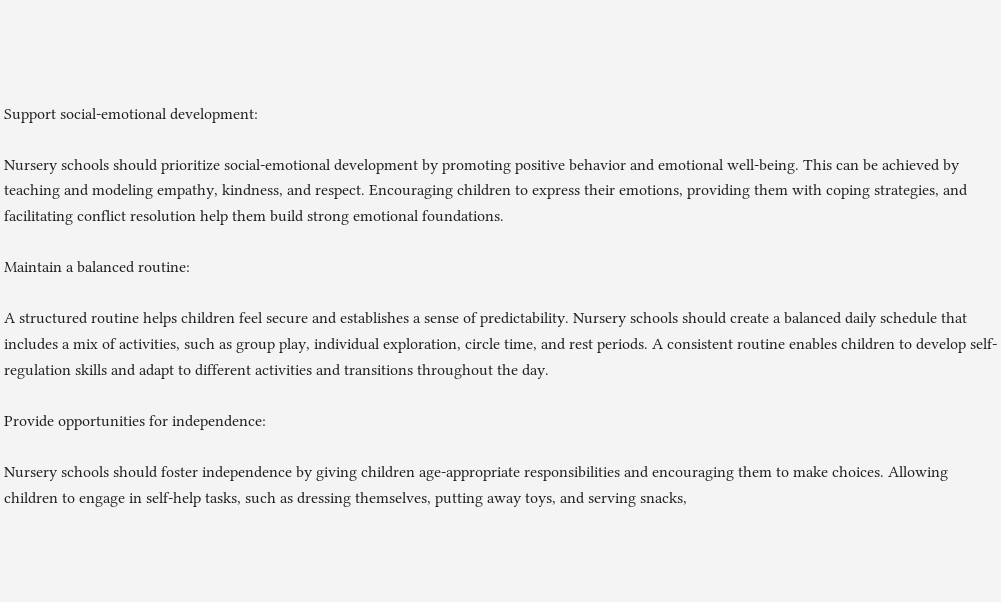Support social-emotional development:

Nursery schools should prioritize social-emotional development by promoting positive behavior and emotional well-being. This can be achieved by teaching and modeling empathy, kindness, and respect. Encouraging children to express their emotions, providing them with coping strategies, and facilitating conflict resolution help them build strong emotional foundations.

Maintain a balanced routine:

A structured routine helps children feel secure and establishes a sense of predictability. Nursery schools should create a balanced daily schedule that includes a mix of activities, such as group play, individual exploration, circle time, and rest periods. A consistent routine enables children to develop self-regulation skills and adapt to different activities and transitions throughout the day.

Provide opportunities for independence:

Nursery schools should foster independence by giving children age-appropriate responsibilities and encouraging them to make choices. Allowing children to engage in self-help tasks, such as dressing themselves, putting away toys, and serving snacks,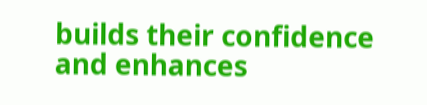builds their confidence and enhances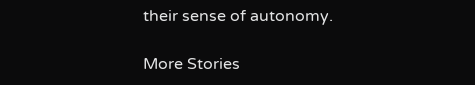their sense of autonomy.

More Stories